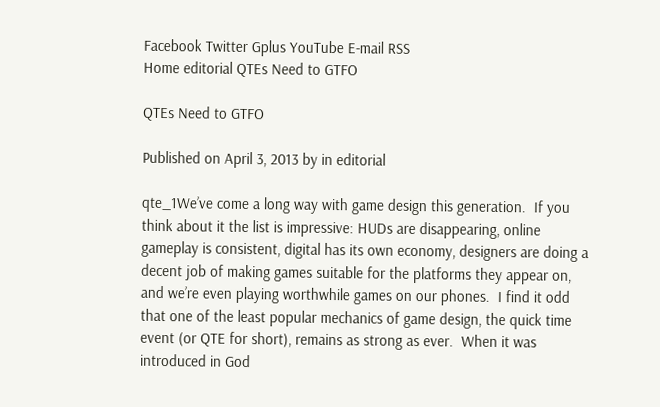Facebook Twitter Gplus YouTube E-mail RSS
Home editorial QTEs Need to GTFO

QTEs Need to GTFO

Published on April 3, 2013 by in editorial

qte_1We’ve come a long way with game design this generation.  If you think about it the list is impressive: HUDs are disappearing, online gameplay is consistent, digital has its own economy, designers are doing a decent job of making games suitable for the platforms they appear on, and we’re even playing worthwhile games on our phones.  I find it odd that one of the least popular mechanics of game design, the quick time event (or QTE for short), remains as strong as ever.  When it was introduced in God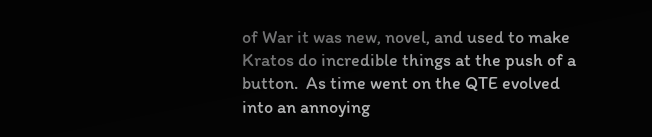of War it was new, novel, and used to make Kratos do incredible things at the push of a button.  As time went on the QTE evolved into an annoying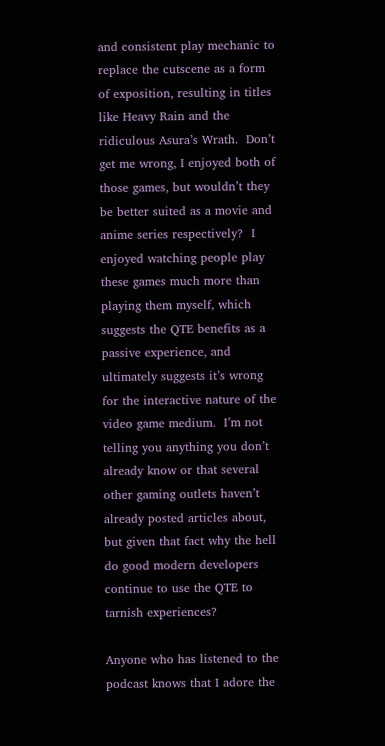and consistent play mechanic to replace the cutscene as a form of exposition, resulting in titles like Heavy Rain and the ridiculous Asura’s Wrath.  Don’t get me wrong, I enjoyed both of those games, but wouldn’t they be better suited as a movie and anime series respectively?  I enjoyed watching people play these games much more than playing them myself, which suggests the QTE benefits as a passive experience, and ultimately suggests it’s wrong for the interactive nature of the video game medium.  I’m not telling you anything you don’t already know or that several other gaming outlets haven’t already posted articles about, but given that fact why the hell do good modern developers continue to use the QTE to tarnish experiences?

Anyone who has listened to the podcast knows that I adore the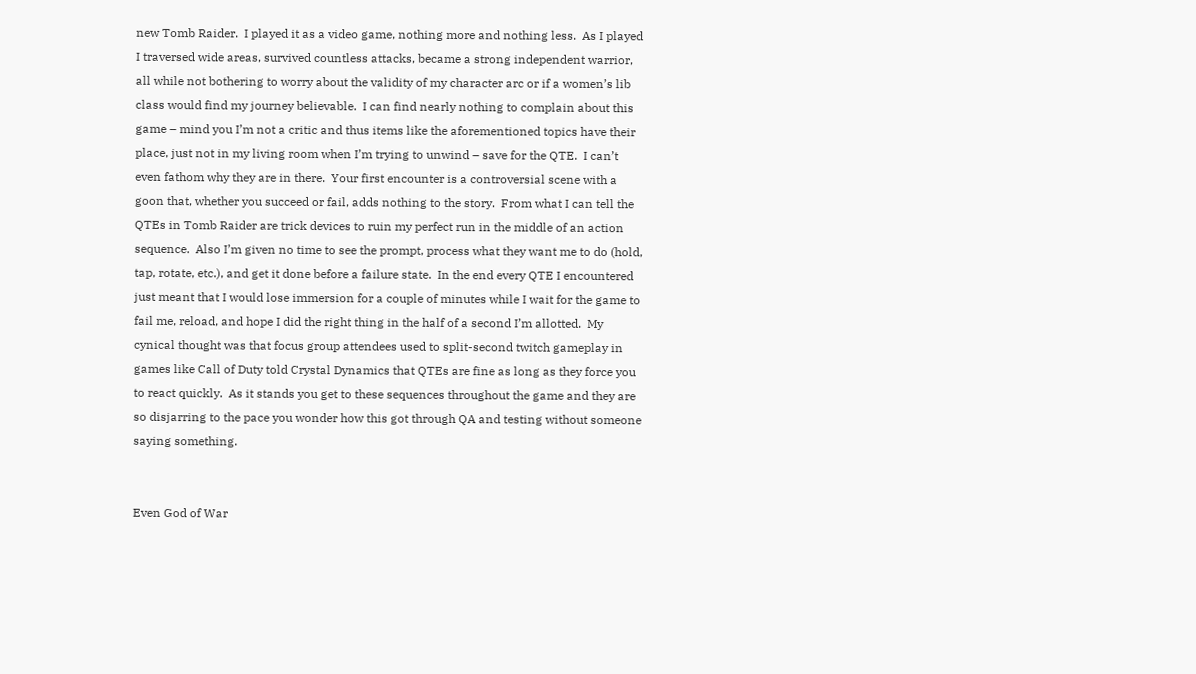new Tomb Raider.  I played it as a video game, nothing more and nothing less.  As I played I traversed wide areas, survived countless attacks, became a strong independent warrior, all while not bothering to worry about the validity of my character arc or if a women’s lib class would find my journey believable.  I can find nearly nothing to complain about this game – mind you I’m not a critic and thus items like the aforementioned topics have their place, just not in my living room when I’m trying to unwind – save for the QTE.  I can’t even fathom why they are in there.  Your first encounter is a controversial scene with a goon that, whether you succeed or fail, adds nothing to the story.  From what I can tell the QTEs in Tomb Raider are trick devices to ruin my perfect run in the middle of an action sequence.  Also I’m given no time to see the prompt, process what they want me to do (hold, tap, rotate, etc.), and get it done before a failure state.  In the end every QTE I encountered just meant that I would lose immersion for a couple of minutes while I wait for the game to fail me, reload, and hope I did the right thing in the half of a second I’m allotted.  My cynical thought was that focus group attendees used to split-second twitch gameplay in games like Call of Duty told Crystal Dynamics that QTEs are fine as long as they force you to react quickly.  As it stands you get to these sequences throughout the game and they are so disjarring to the pace you wonder how this got through QA and testing without someone saying something.


Even God of War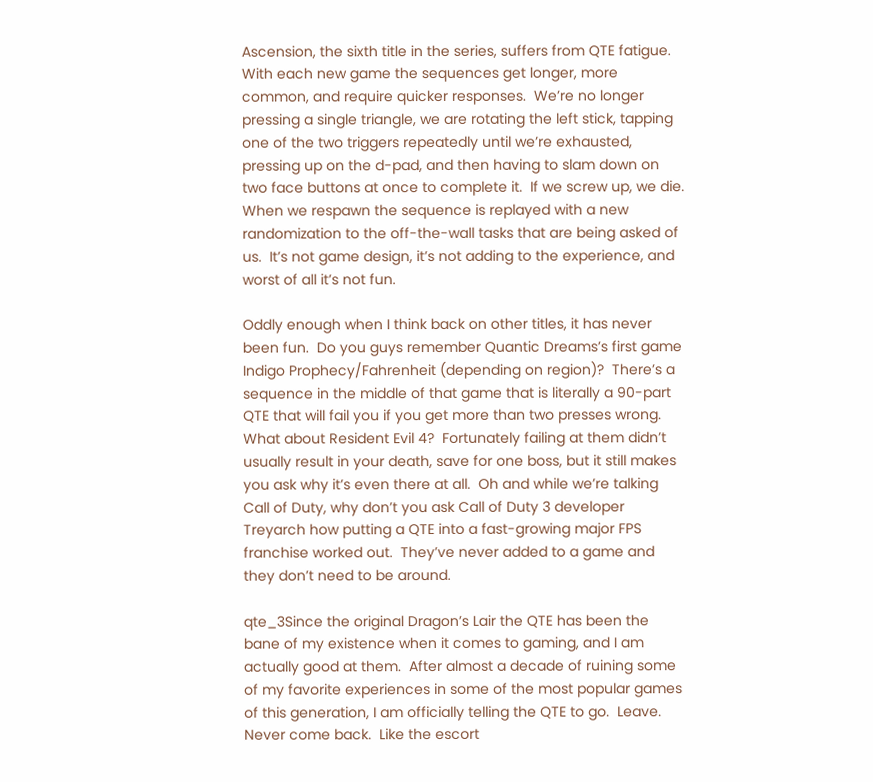Ascension, the sixth title in the series, suffers from QTE fatigue.  With each new game the sequences get longer, more common, and require quicker responses.  We’re no longer pressing a single triangle, we are rotating the left stick, tapping one of the two triggers repeatedly until we’re exhausted, pressing up on the d-pad, and then having to slam down on two face buttons at once to complete it.  If we screw up, we die.  When we respawn the sequence is replayed with a new randomization to the off-the-wall tasks that are being asked of us.  It’s not game design, it’s not adding to the experience, and worst of all it’s not fun.

Oddly enough when I think back on other titles, it has never been fun.  Do you guys remember Quantic Dreams’s first game Indigo Prophecy/Fahrenheit (depending on region)?  There’s a sequence in the middle of that game that is literally a 90-part QTE that will fail you if you get more than two presses wrong.  What about Resident Evil 4?  Fortunately failing at them didn’t usually result in your death, save for one boss, but it still makes you ask why it’s even there at all.  Oh and while we’re talking Call of Duty, why don’t you ask Call of Duty 3 developer Treyarch how putting a QTE into a fast-growing major FPS franchise worked out.  They’ve never added to a game and they don’t need to be around.

qte_3Since the original Dragon’s Lair the QTE has been the bane of my existence when it comes to gaming, and I am actually good at them.  After almost a decade of ruining some of my favorite experiences in some of the most popular games of this generation, I am officially telling the QTE to go.  Leave.  Never come back.  Like the escort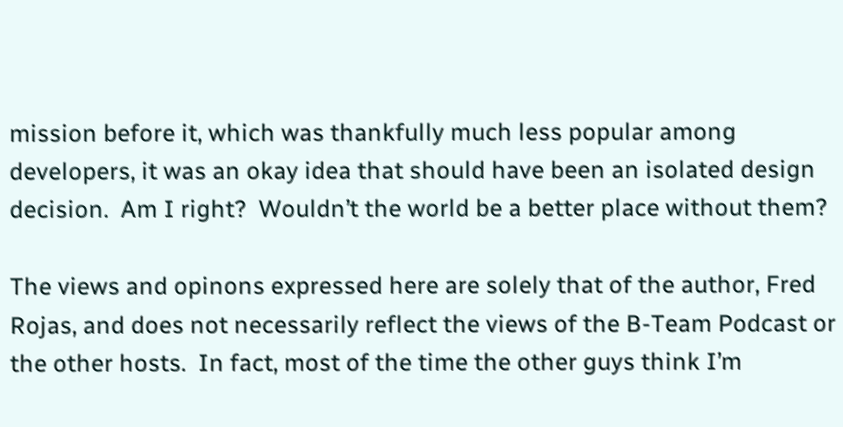mission before it, which was thankfully much less popular among developers, it was an okay idea that should have been an isolated design decision.  Am I right?  Wouldn’t the world be a better place without them?

The views and opinons expressed here are solely that of the author, Fred Rojas, and does not necessarily reflect the views of the B-Team Podcast or the other hosts.  In fact, most of the time the other guys think I’m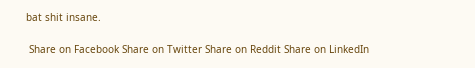bat shit insane.

 Share on Facebook Share on Twitter Share on Reddit Share on LinkedIn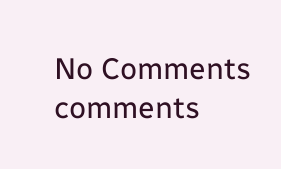No Comments  comments